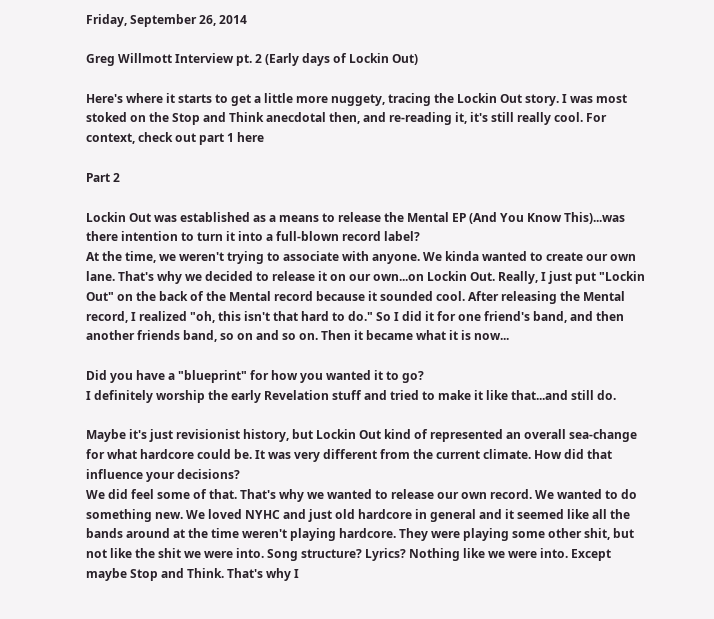Friday, September 26, 2014

Greg Willmott Interview pt. 2 (Early days of Lockin Out)

Here's where it starts to get a little more nuggety, tracing the Lockin Out story. I was most stoked on the Stop and Think anecdotal then, and re-reading it, it's still really cool. For context, check out part 1 here

Part 2

Lockin Out was established as a means to release the Mental EP (And You Know This)...was there intention to turn it into a full-blown record label?
At the time, we weren't trying to associate with anyone. We kinda wanted to create our own lane. That's why we decided to release it on our own...on Lockin Out. Really, I just put "Lockin Out" on the back of the Mental record because it sounded cool. After releasing the Mental record, I realized "oh, this isn't that hard to do." So I did it for one friend's band, and then another friends band, so on and so on. Then it became what it is now...

Did you have a "blueprint" for how you wanted it to go?
I definitely worship the early Revelation stuff and tried to make it like that...and still do.

Maybe it's just revisionist history, but Lockin Out kind of represented an overall sea-change for what hardcore could be. It was very different from the current climate. How did that influence your decisions?
We did feel some of that. That's why we wanted to release our own record. We wanted to do something new. We loved NYHC and just old hardcore in general and it seemed like all the bands around at the time weren't playing hardcore. They were playing some other shit, but not like the shit we were into. Song structure? Lyrics? Nothing like we were into. Except maybe Stop and Think. That's why I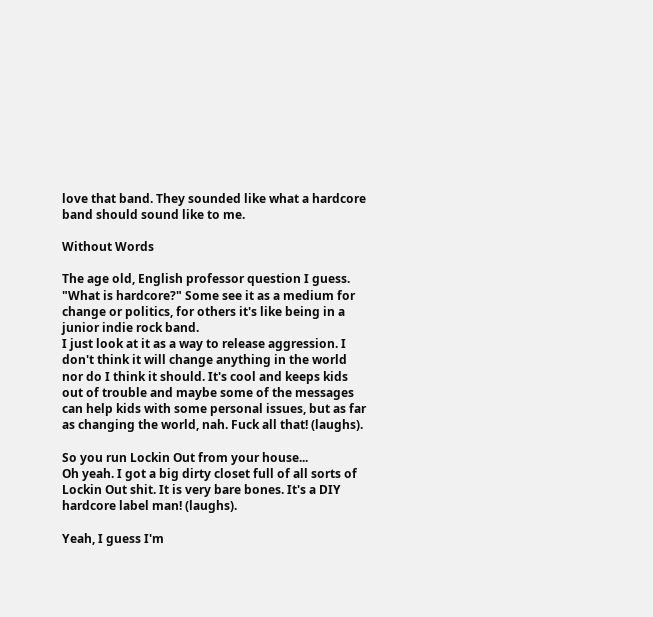love that band. They sounded like what a hardcore band should sound like to me.

Without Words

The age old, English professor question I guess. "What is hardcore?" Some see it as a medium for change or politics, for others it's like being in a junior indie rock band.
I just look at it as a way to release aggression. I don't think it will change anything in the world nor do I think it should. It's cool and keeps kids out of trouble and maybe some of the messages can help kids with some personal issues, but as far as changing the world, nah. Fuck all that! (laughs).

So you run Lockin Out from your house...
Oh yeah. I got a big dirty closet full of all sorts of Lockin Out shit. It is very bare bones. It's a DIY hardcore label man! (laughs).

Yeah, I guess I'm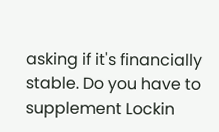asking if it's financially stable. Do you have to supplement Lockin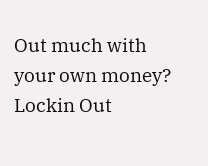Out much with your own money?
Lockin Out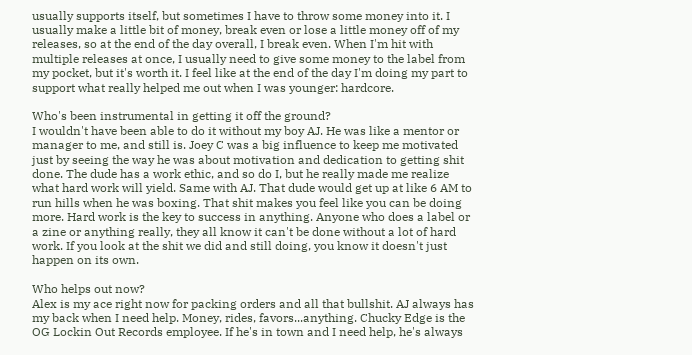usually supports itself, but sometimes I have to throw some money into it. I usually make a little bit of money, break even or lose a little money off of my releases, so at the end of the day overall, I break even. When I'm hit with multiple releases at once, I usually need to give some money to the label from my pocket, but it's worth it. I feel like at the end of the day I'm doing my part to support what really helped me out when I was younger: hardcore.

Who's been instrumental in getting it off the ground?
I wouldn't have been able to do it without my boy AJ. He was like a mentor or manager to me, and still is. Joey C was a big influence to keep me motivated just by seeing the way he was about motivation and dedication to getting shit done. The dude has a work ethic, and so do I, but he really made me realize what hard work will yield. Same with AJ. That dude would get up at like 6 AM to run hills when he was boxing. That shit makes you feel like you can be doing more. Hard work is the key to success in anything. Anyone who does a label or a zine or anything really, they all know it can't be done without a lot of hard work. If you look at the shit we did and still doing, you know it doesn't just happen on its own.

Who helps out now?
Alex is my ace right now for packing orders and all that bullshit. AJ always has my back when I need help. Money, rides, favors...anything. Chucky Edge is the OG Lockin Out Records employee. If he's in town and I need help, he's always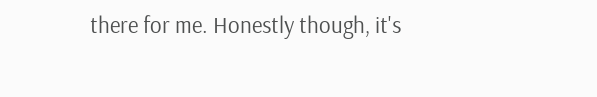there for me. Honestly though, it's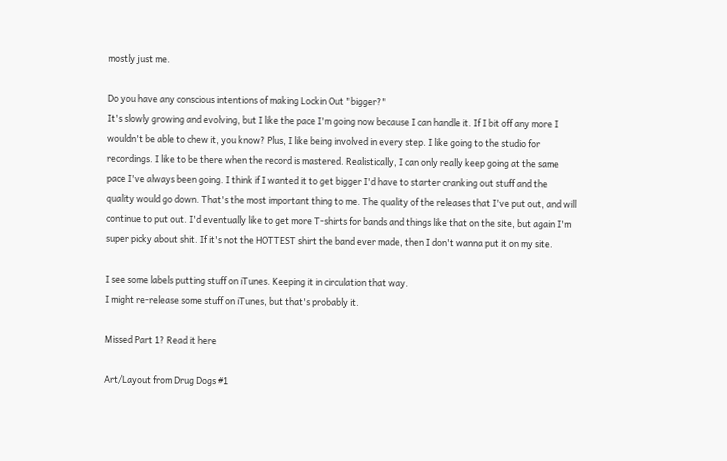mostly just me.

Do you have any conscious intentions of making Lockin Out "bigger?"
It's slowly growing and evolving, but I like the pace I'm going now because I can handle it. If I bit off any more I wouldn't be able to chew it, you know? Plus, I like being involved in every step. I like going to the studio for recordings. I like to be there when the record is mastered. Realistically, I can only really keep going at the same pace I've always been going. I think if I wanted it to get bigger I'd have to starter cranking out stuff and the quality would go down. That's the most important thing to me. The quality of the releases that I've put out, and will continue to put out. I'd eventually like to get more T-shirts for bands and things like that on the site, but again I'm super picky about shit. If it's not the HOTTEST shirt the band ever made, then I don't wanna put it on my site.

I see some labels putting stuff on iTunes. Keeping it in circulation that way.
I might re-release some stuff on iTunes, but that's probably it.

Missed Part 1? Read it here

Art/Layout from Drug Dogs #1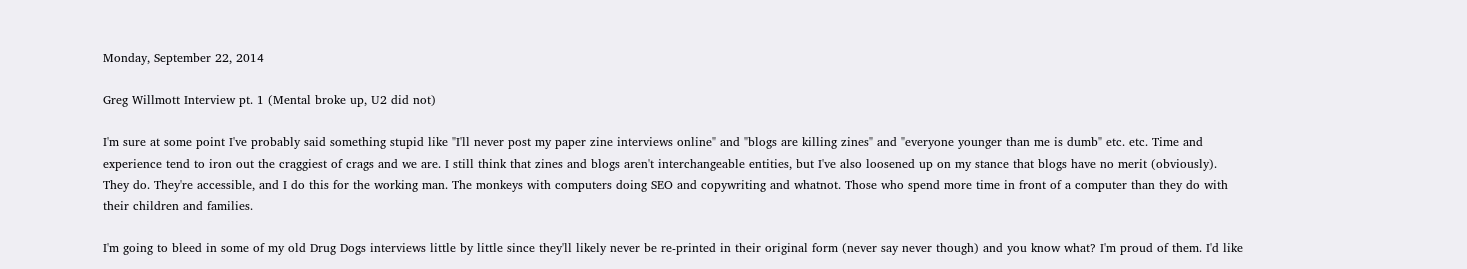Monday, September 22, 2014

Greg Willmott Interview pt. 1 (Mental broke up, U2 did not)

I'm sure at some point I've probably said something stupid like "I'll never post my paper zine interviews online" and "blogs are killing zines" and "everyone younger than me is dumb" etc. etc. Time and experience tend to iron out the craggiest of crags and we are. I still think that zines and blogs aren't interchangeable entities, but I've also loosened up on my stance that blogs have no merit (obviously). They do. They're accessible, and I do this for the working man. The monkeys with computers doing SEO and copywriting and whatnot. Those who spend more time in front of a computer than they do with their children and families.

I'm going to bleed in some of my old Drug Dogs interviews little by little since they'll likely never be re-printed in their original form (never say never though) and you know what? I'm proud of them. I'd like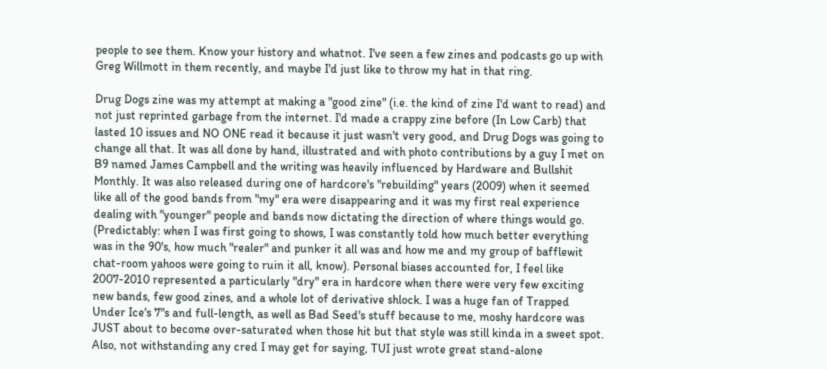people to see them. Know your history and whatnot. I've seen a few zines and podcasts go up with Greg Willmott in them recently, and maybe I'd just like to throw my hat in that ring.

Drug Dogs zine was my attempt at making a "good zine" (i.e. the kind of zine I'd want to read) and not just reprinted garbage from the internet. I'd made a crappy zine before (In Low Carb) that lasted 10 issues and NO ONE read it because it just wasn't very good, and Drug Dogs was going to change all that. It was all done by hand, illustrated and with photo contributions by a guy I met on B9 named James Campbell and the writing was heavily influenced by Hardware and Bullshit Monthly. It was also released during one of hardcore's "rebuilding" years (2009) when it seemed like all of the good bands from "my" era were disappearing and it was my first real experience dealing with "younger" people and bands now dictating the direction of where things would go. (Predictably: when I was first going to shows, I was constantly told how much better everything was in the 90's, how much "realer" and punker it all was and how me and my group of bafflewit chat-room yahoos were going to ruin it all, know). Personal biases accounted for, I feel like 2007-2010 represented a particularly "dry" era in hardcore when there were very few exciting new bands, few good zines, and a whole lot of derivative shlock. I was a huge fan of Trapped Under Ice's 7"s and full-length, as well as Bad Seed's stuff because to me, moshy hardcore was JUST about to become over-saturated when those hit but that style was still kinda in a sweet spot. Also, not withstanding any cred I may get for saying, TUI just wrote great stand-alone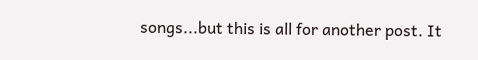songs...but this is all for another post. It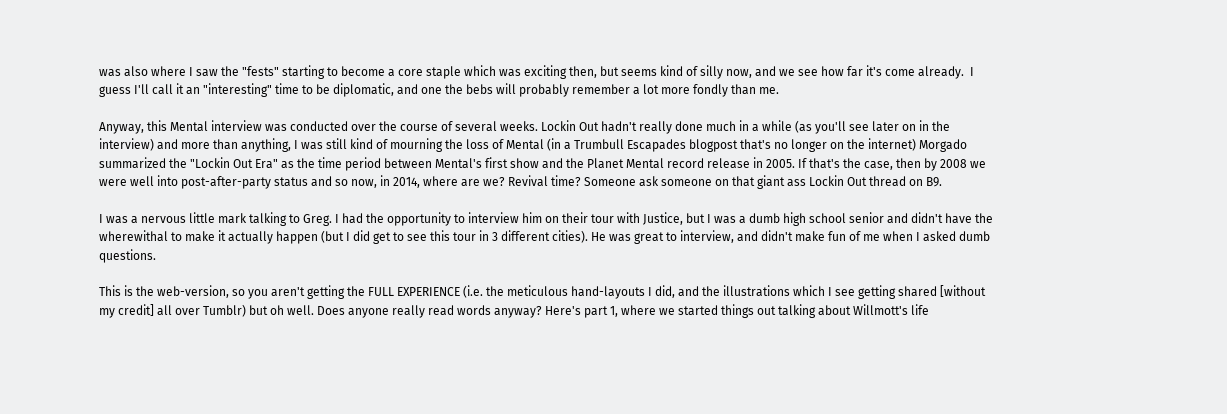was also where I saw the "fests" starting to become a core staple which was exciting then, but seems kind of silly now, and we see how far it's come already.  I guess I'll call it an "interesting" time to be diplomatic, and one the bebs will probably remember a lot more fondly than me.

Anyway, this Mental interview was conducted over the course of several weeks. Lockin Out hadn't really done much in a while (as you'll see later on in the interview) and more than anything, I was still kind of mourning the loss of Mental (in a Trumbull Escapades blogpost that's no longer on the internet) Morgado summarized the "Lockin Out Era" as the time period between Mental's first show and the Planet Mental record release in 2005. If that's the case, then by 2008 we were well into post-after-party status and so now, in 2014, where are we? Revival time? Someone ask someone on that giant ass Lockin Out thread on B9.

I was a nervous little mark talking to Greg. I had the opportunity to interview him on their tour with Justice, but I was a dumb high school senior and didn't have the wherewithal to make it actually happen (but I did get to see this tour in 3 different cities). He was great to interview, and didn't make fun of me when I asked dumb questions.

This is the web-version, so you aren't getting the FULL EXPERIENCE (i.e. the meticulous hand-layouts I did, and the illustrations which I see getting shared [without my credit] all over Tumblr) but oh well. Does anyone really read words anyway? Here's part 1, where we started things out talking about Willmott's life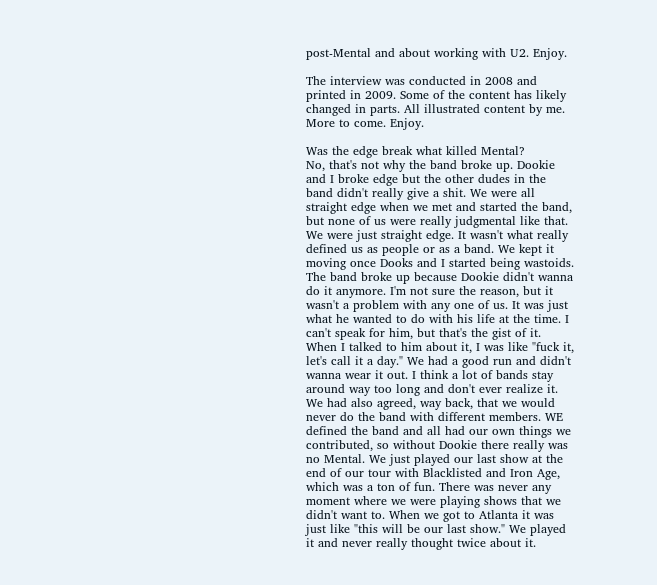post-Mental and about working with U2. Enjoy.

The interview was conducted in 2008 and printed in 2009. Some of the content has likely changed in parts. All illustrated content by me. More to come. Enjoy.

Was the edge break what killed Mental?
No, that's not why the band broke up. Dookie and I broke edge but the other dudes in the band didn't really give a shit. We were all straight edge when we met and started the band, but none of us were really judgmental like that. We were just straight edge. It wasn't what really defined us as people or as a band. We kept it moving once Dooks and I started being wastoids. The band broke up because Dookie didn't wanna do it anymore. I'm not sure the reason, but it wasn't a problem with any one of us. It was just what he wanted to do with his life at the time. I can't speak for him, but that's the gist of it. When I talked to him about it, I was like "fuck it, let's call it a day." We had a good run and didn't wanna wear it out. I think a lot of bands stay around way too long and don't ever realize it. We had also agreed, way back, that we would never do the band with different members. WE defined the band and all had our own things we contributed, so without Dookie there really was no Mental. We just played our last show at the end of our tour with Blacklisted and Iron Age, which was a ton of fun. There was never any moment where we were playing shows that we didn't want to. When we got to Atlanta it was just like "this will be our last show." We played it and never really thought twice about it.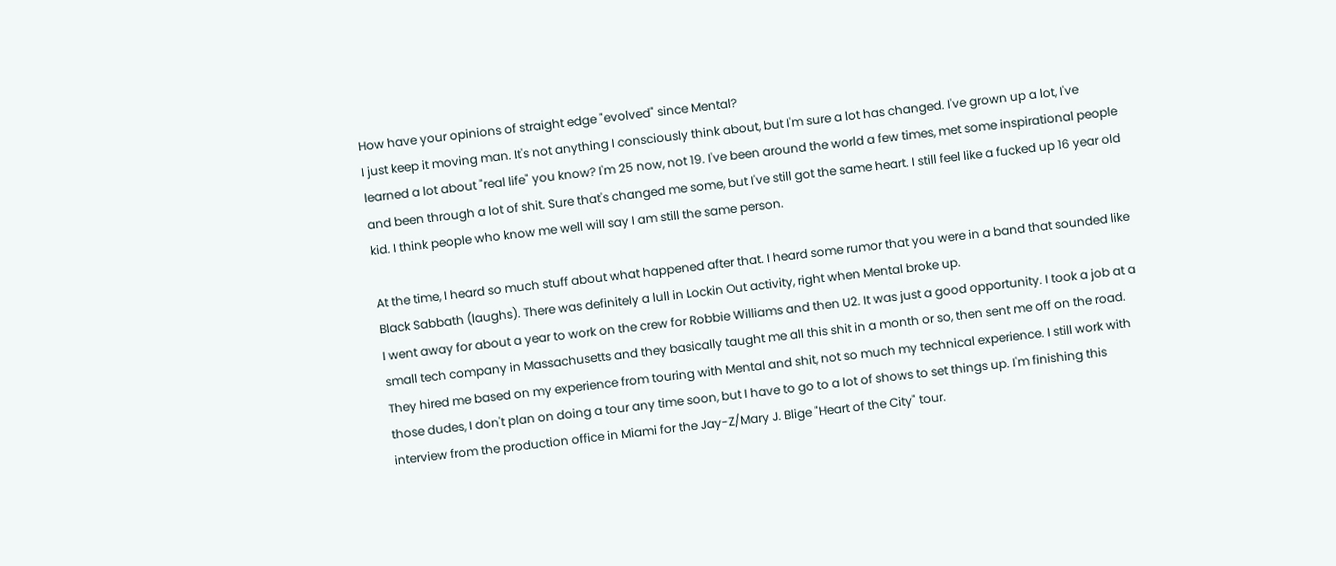How have your opinions of straight edge "evolved" since Mental?
I just keep it moving man. It's not anything I consciously think about, but I'm sure a lot has changed. I've grown up a lot, I've learned a lot about "real life" you know? I'm 25 now, not 19. I've been around the world a few times, met some inspirational people and been through a lot of shit. Sure that's changed me some, but I've still got the same heart. I still feel like a fucked up 16 year old kid. I think people who know me well will say I am still the same person.

At the time, I heard so much stuff about what happened after that. I heard some rumor that you were in a band that sounded like Black Sabbath (laughs). There was definitely a lull in Lockin Out activity, right when Mental broke up.
I went away for about a year to work on the crew for Robbie Williams and then U2. It was just a good opportunity. I took a job at a small tech company in Massachusetts and they basically taught me all this shit in a month or so, then sent me off on the road. They hired me based on my experience from touring with Mental and shit, not so much my technical experience. I still work with those dudes, I don't plan on doing a tour any time soon, but I have to go to a lot of shows to set things up. I'm finishing this interview from the production office in Miami for the Jay-Z/Mary J. Blige "Heart of the City" tour.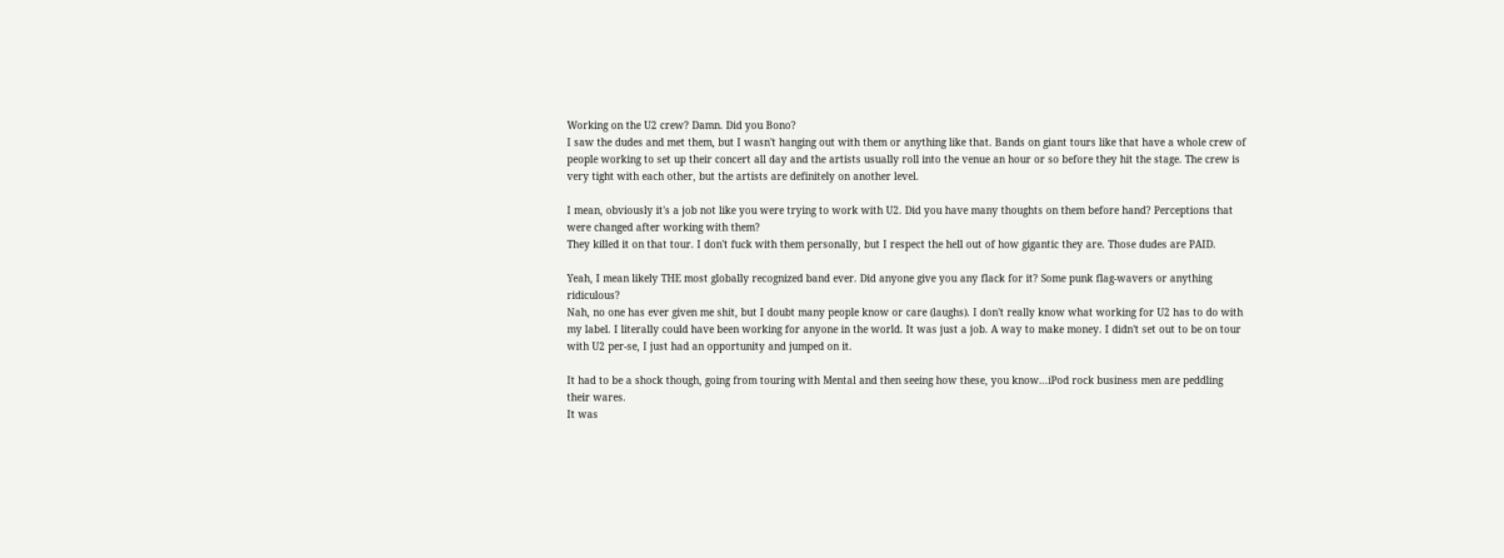Working on the U2 crew? Damn. Did you Bono?
I saw the dudes and met them, but I wasn't hanging out with them or anything like that. Bands on giant tours like that have a whole crew of people working to set up their concert all day and the artists usually roll into the venue an hour or so before they hit the stage. The crew is very tight with each other, but the artists are definitely on another level.

I mean, obviously it's a job not like you were trying to work with U2. Did you have many thoughts on them before hand? Perceptions that were changed after working with them?
They killed it on that tour. I don't fuck with them personally, but I respect the hell out of how gigantic they are. Those dudes are PAID.

Yeah, I mean likely THE most globally recognized band ever. Did anyone give you any flack for it? Some punk flag-wavers or anything ridiculous?
Nah, no one has ever given me shit, but I doubt many people know or care (laughs). I don't really know what working for U2 has to do with my label. I literally could have been working for anyone in the world. It was just a job. A way to make money. I didn't set out to be on tour with U2 per-se, I just had an opportunity and jumped on it.

It had to be a shock though, going from touring with Mental and then seeing how these, you know...iPod rock business men are peddling their wares.
It was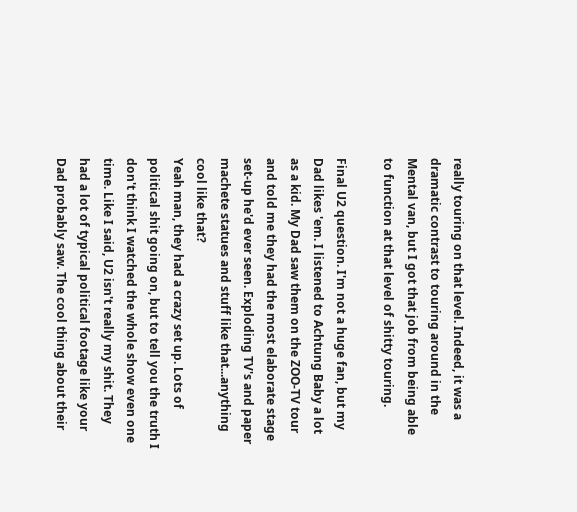really touring on that level. Indeed, it was a dramatic contrast to touring around in the Mental van, but I got that job from being able to function at that level of shitty touring.

Final U2 question. I'm not a huge fan, but my Dad likes 'em. I listened to Achtung Baby a lot as a kid. My Dad saw them on the ZOO-TV tour and told me they had the most elaborate stage set-up he'd ever seen. Exploding TV's and paper machete statues and stuff like that...anything cool like that?
Yeah man, they had a crazy set up. Lots of political shit going on, but to tell you the truth I don't think I watched the whole show even one time. Like I said, U2 isn't really my shit. They had a lot of typical political footage like your Dad probably saw. The cool thing about their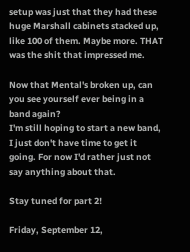setup was just that they had these huge Marshall cabinets stacked up, like 100 of them. Maybe more. THAT was the shit that impressed me.

Now that Mental's broken up, can you see yourself ever being in a band again?
I'm still hoping to start a new band, I just don't have time to get it going. For now I'd rather just not say anything about that.

Stay tuned for part 2!

Friday, September 12,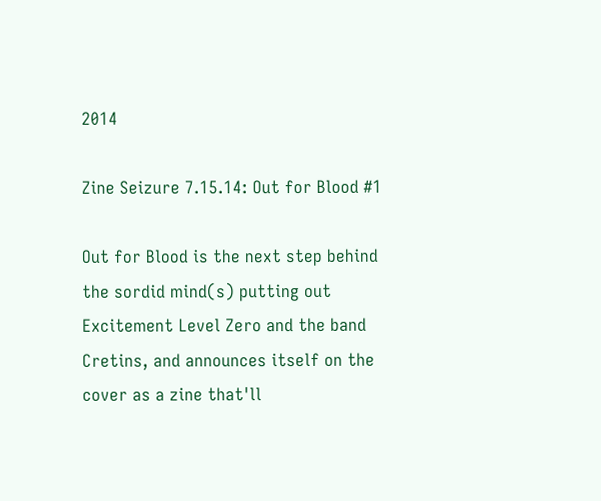2014

Zine Seizure 7.15.14: Out for Blood #1

Out for Blood is the next step behind the sordid mind(s) putting out Excitement Level Zero and the band Cretins, and announces itself on the cover as a zine that'll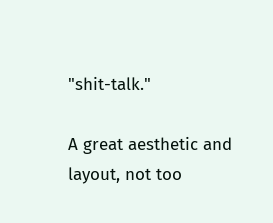"shit-talk."

A great aesthetic and layout, not too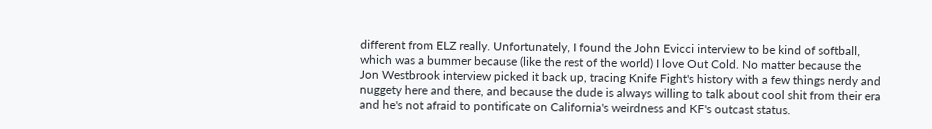different from ELZ really. Unfortunately, I found the John Evicci interview to be kind of softball, which was a bummer because (like the rest of the world) I love Out Cold. No matter because the Jon Westbrook interview picked it back up, tracing Knife Fight's history with a few things nerdy and nuggety here and there, and because the dude is always willing to talk about cool shit from their era and he's not afraid to pontificate on California's weirdness and KF's outcast status.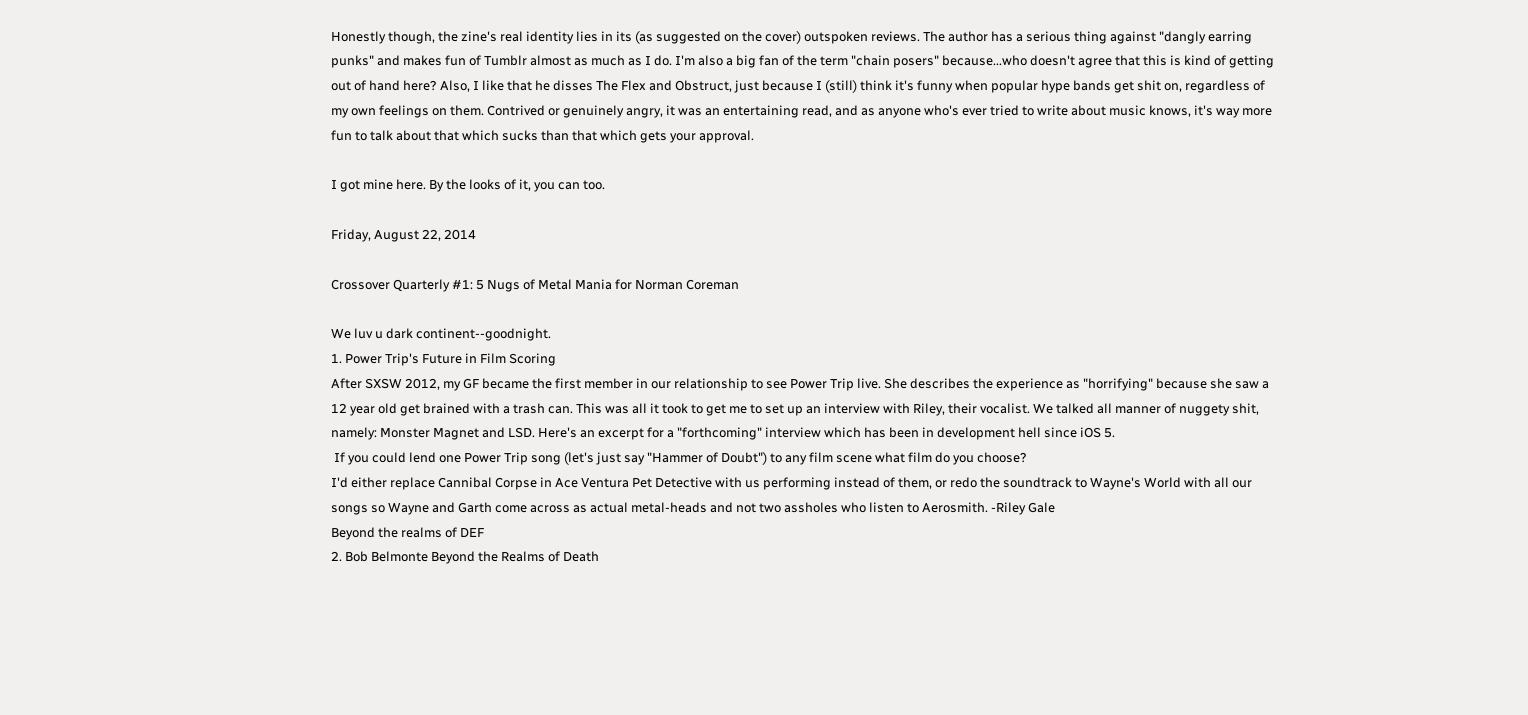Honestly though, the zine's real identity lies in its (as suggested on the cover) outspoken reviews. The author has a serious thing against "dangly earring punks" and makes fun of Tumblr almost as much as I do. I'm also a big fan of the term "chain posers" because...who doesn't agree that this is kind of getting out of hand here? Also, I like that he disses The Flex and Obstruct, just because I (still) think it's funny when popular hype bands get shit on, regardless of my own feelings on them. Contrived or genuinely angry, it was an entertaining read, and as anyone who's ever tried to write about music knows, it's way more fun to talk about that which sucks than that which gets your approval.

I got mine here. By the looks of it, you can too.

Friday, August 22, 2014

Crossover Quarterly #1: 5 Nugs of Metal Mania for Norman Coreman

We luv u dark continent--goodnight.
1. Power Trip's Future in Film Scoring
After SXSW 2012, my GF became the first member in our relationship to see Power Trip live. She describes the experience as "horrifying" because she saw a 12 year old get brained with a trash can. This was all it took to get me to set up an interview with Riley, their vocalist. We talked all manner of nuggety shit, namely: Monster Magnet and LSD. Here's an excerpt for a "forthcoming" interview which has been in development hell since iOS 5.
 If you could lend one Power Trip song (let's just say "Hammer of Doubt") to any film scene what film do you choose?
I'd either replace Cannibal Corpse in Ace Ventura Pet Detective with us performing instead of them, or redo the soundtrack to Wayne's World with all our songs so Wayne and Garth come across as actual metal-heads and not two assholes who listen to Aerosmith. -Riley Gale
Beyond the realms of DEF
2. Bob Belmonte Beyond the Realms of Death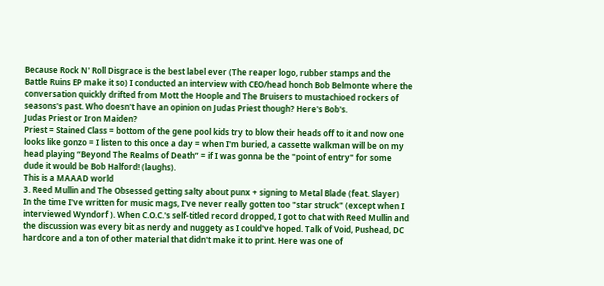Because Rock N' Roll Disgrace is the best label ever (The reaper logo, rubber stamps and the Battle Ruins EP make it so) I conducted an interview with CEO/head honch Bob Belmonte where the conversation quickly drifted from Mott the Hoople and The Bruisers to mustachioed rockers of seasons's past. Who doesn't have an opinion on Judas Priest though? Here's Bob's.
Judas Priest or Iron Maiden?
Priest = Stained Class = bottom of the gene pool kids try to blow their heads off to it and now one looks like gonzo = I listen to this once a day = when I'm buried, a cassette walkman will be on my head playing “Beyond The Realms of Death” = if I was gonna be the "point of entry" for some dude it would be Bob Halford! (laughs).
This is a MAAAD world
3. Reed Mullin and The Obsessed getting salty about punx + signing to Metal Blade (feat. Slayer)
In the time I've written for music mags, I've never really gotten too "star struck" (except when I interviewed Wyndorf ). When C.O.C.'s self-titled record dropped, I got to chat with Reed Mullin and the discussion was every bit as nerdy and nuggety as I could've hoped. Talk of Void, Pushead, DC hardcore and a ton of other material that didn't make it to print. Here was one of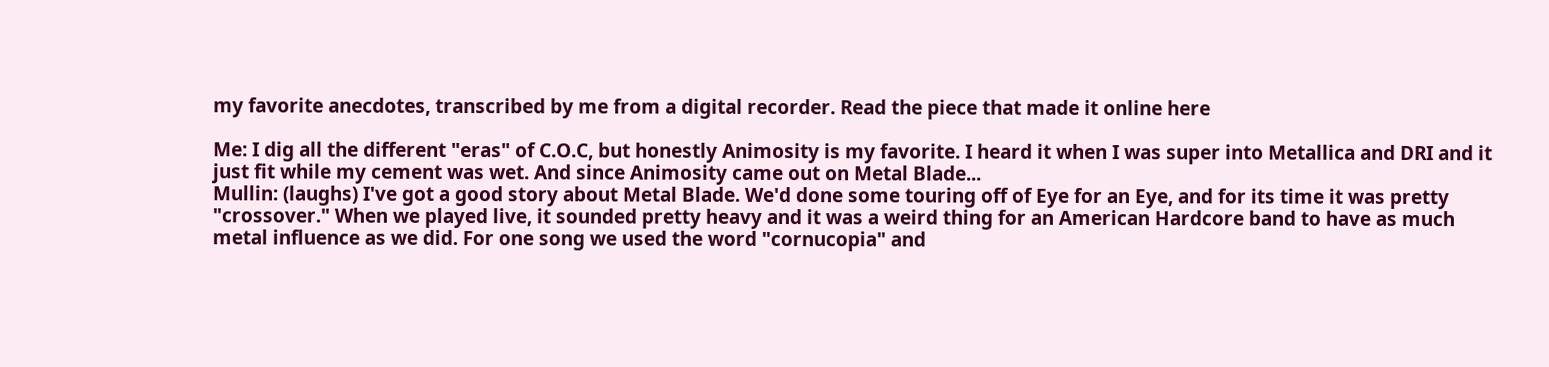my favorite anecdotes, transcribed by me from a digital recorder. Read the piece that made it online here

Me: I dig all the different "eras" of C.O.C, but honestly Animosity is my favorite. I heard it when I was super into Metallica and DRI and it just fit while my cement was wet. And since Animosity came out on Metal Blade...
Mullin: (laughs) I've got a good story about Metal Blade. We'd done some touring off of Eye for an Eye, and for its time it was pretty "crossover." When we played live, it sounded pretty heavy and it was a weird thing for an American Hardcore band to have as much metal influence as we did. For one song we used the word "cornucopia" and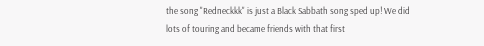the song "Redneckkk" is just a Black Sabbath song sped up! We did lots of touring and became friends with that first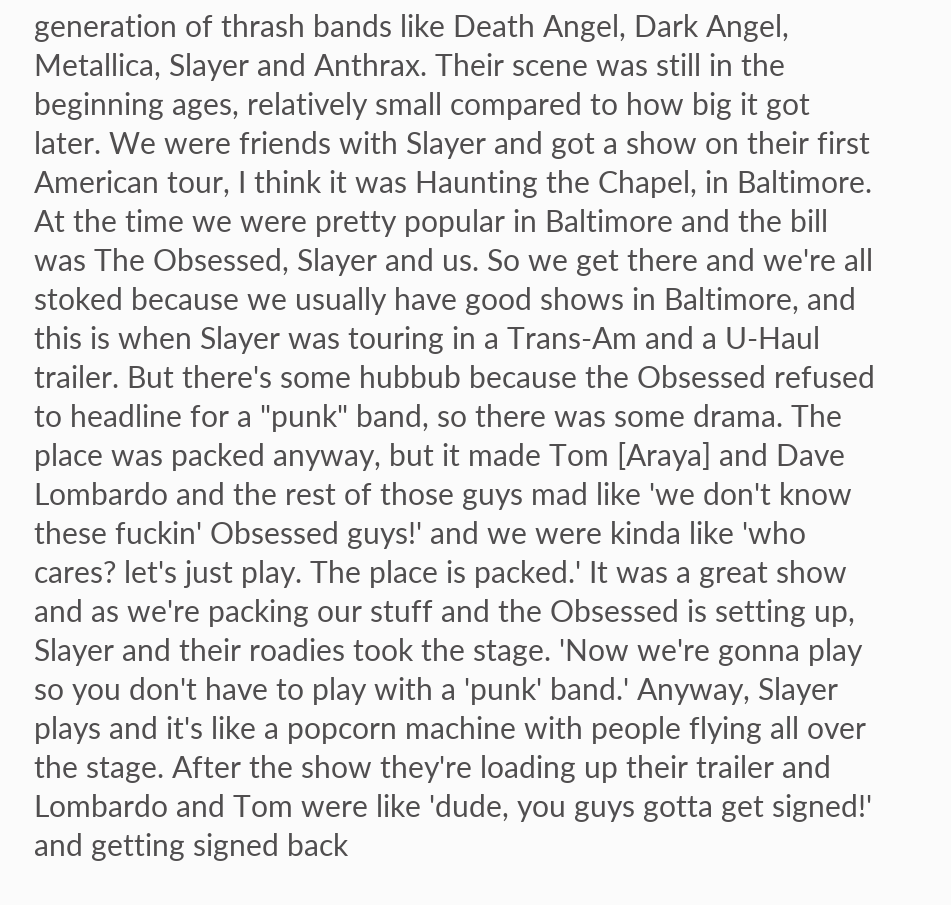generation of thrash bands like Death Angel, Dark Angel, Metallica, Slayer and Anthrax. Their scene was still in the beginning ages, relatively small compared to how big it got later. We were friends with Slayer and got a show on their first American tour, I think it was Haunting the Chapel, in Baltimore. At the time we were pretty popular in Baltimore and the bill was The Obsessed, Slayer and us. So we get there and we're all stoked because we usually have good shows in Baltimore, and this is when Slayer was touring in a Trans-Am and a U-Haul trailer. But there's some hubbub because the Obsessed refused to headline for a "punk" band, so there was some drama. The place was packed anyway, but it made Tom [Araya] and Dave Lombardo and the rest of those guys mad like 'we don't know these fuckin' Obsessed guys!' and we were kinda like 'who cares? let's just play. The place is packed.' It was a great show and as we're packing our stuff and the Obsessed is setting up, Slayer and their roadies took the stage. 'Now we're gonna play so you don't have to play with a 'punk' band.' Anyway, Slayer plays and it's like a popcorn machine with people flying all over the stage. After the show they're loading up their trailer and Lombardo and Tom were like 'dude, you guys gotta get signed!' and getting signed back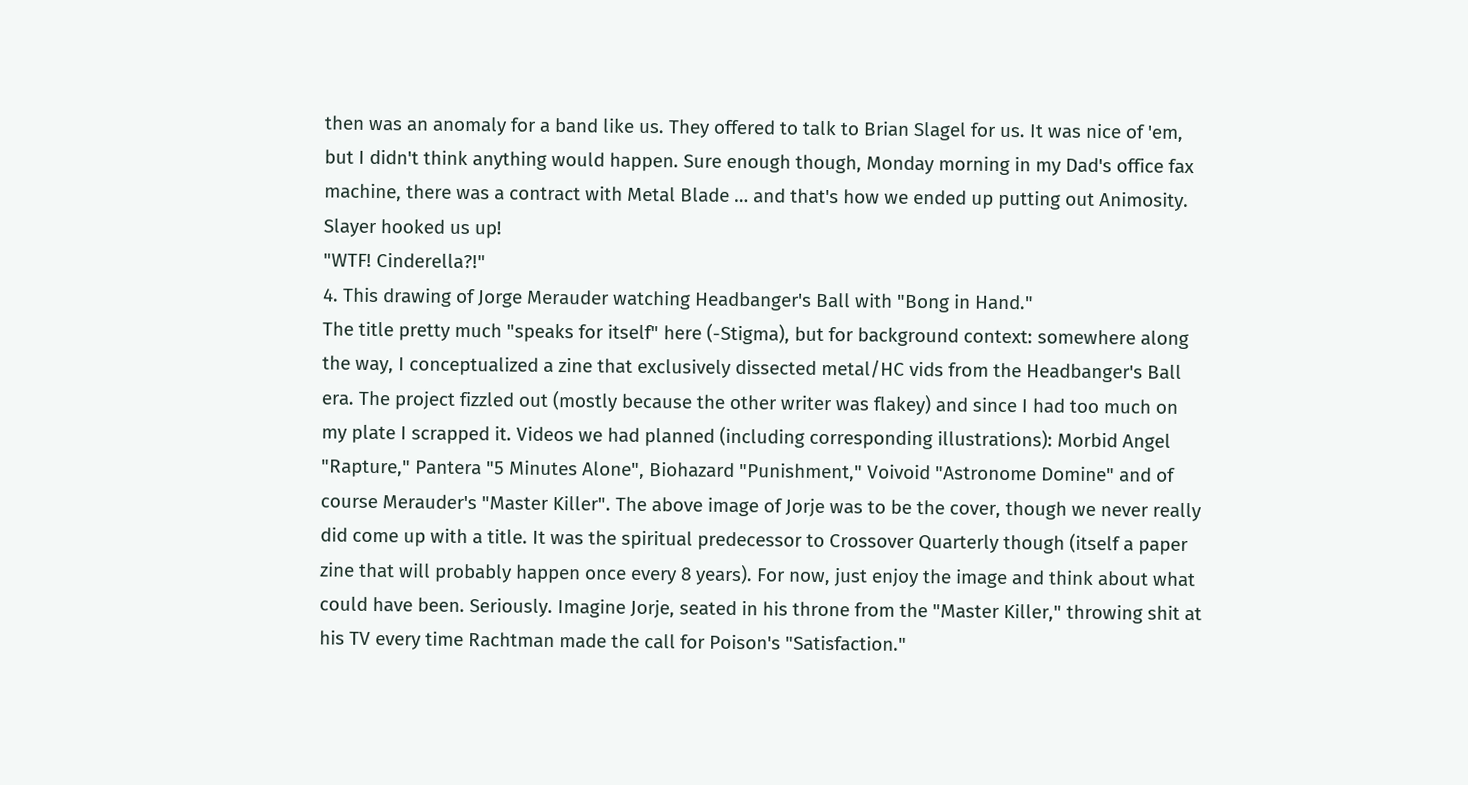then was an anomaly for a band like us. They offered to talk to Brian Slagel for us. It was nice of 'em, but I didn't think anything would happen. Sure enough though, Monday morning in my Dad's office fax machine, there was a contract with Metal Blade … and that's how we ended up putting out Animosity. Slayer hooked us up!
"WTF! Cinderella?!"
4. This drawing of Jorge Merauder watching Headbanger's Ball with "Bong in Hand."
The title pretty much "speaks for itself" here (-Stigma), but for background context: somewhere along the way, I conceptualized a zine that exclusively dissected metal/HC vids from the Headbanger's Ball era. The project fizzled out (mostly because the other writer was flakey) and since I had too much on my plate I scrapped it. Videos we had planned (including corresponding illustrations): Morbid Angel "Rapture," Pantera "5 Minutes Alone", Biohazard "Punishment," Voivoid "Astronome Domine" and of course Merauder's "Master Killer". The above image of Jorje was to be the cover, though we never really did come up with a title. It was the spiritual predecessor to Crossover Quarterly though (itself a paper zine that will probably happen once every 8 years). For now, just enjoy the image and think about what could have been. Seriously. Imagine Jorje, seated in his throne from the "Master Killer," throwing shit at his TV every time Rachtman made the call for Poison's "Satisfaction."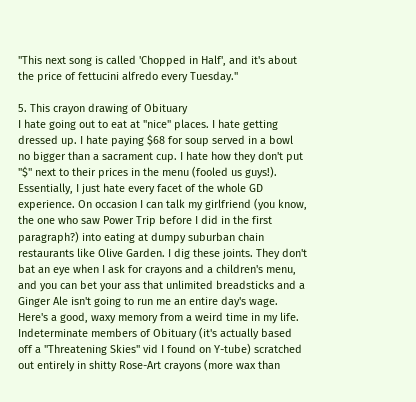"This next song is called 'Chopped in Half', and it's about the price of fettucini alfredo every Tuesday."

5. This crayon drawing of Obituary
I hate going out to eat at "nice" places. I hate getting dressed up. I hate paying $68 for soup served in a bowl no bigger than a sacrament cup. I hate how they don't put "$" next to their prices in the menu (fooled us guys!). Essentially, I just hate every facet of the whole GD experience. On occasion I can talk my girlfriend (you know, the one who saw Power Trip before I did in the first paragraph?) into eating at dumpy suburban chain restaurants like Olive Garden. I dig these joints. They don't bat an eye when I ask for crayons and a children's menu, and you can bet your ass that unlimited breadsticks and a Ginger Ale isn't going to run me an entire day's wage. Here's a good, waxy memory from a weird time in my life. Indeterminate members of Obituary (it's actually based off a "Threatening Skies" vid I found on Y-tube) scratched out entirely in shitty Rose-Art crayons (more wax than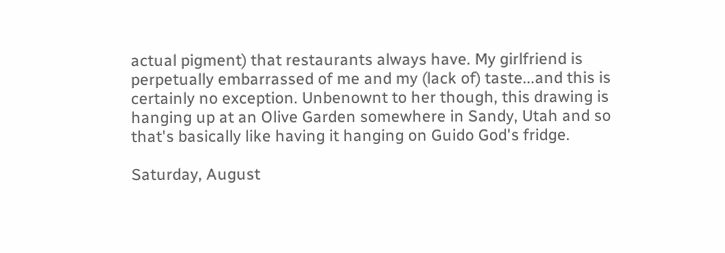actual pigment) that restaurants always have. My girlfriend is perpetually embarrassed of me and my (lack of) taste...and this is certainly no exception. Unbenownt to her though, this drawing is hanging up at an Olive Garden somewhere in Sandy, Utah and so that's basically like having it hanging on Guido God's fridge.

Saturday, August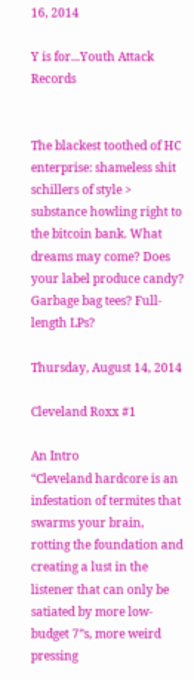16, 2014

Y is for...Youth Attack Records


The blackest toothed of HC enterprise: shameless shit schillers of style > substance howling right to the bitcoin bank. What dreams may come? Does your label produce candy? Garbage bag tees? Full-length LPs?

Thursday, August 14, 2014

Cleveland Roxx #1

An Intro
“Cleveland hardcore is an infestation of termites that swarms your brain, rotting the foundation and creating a lust in the listener that can only be satiated by more low-budget 7”s, more weird pressing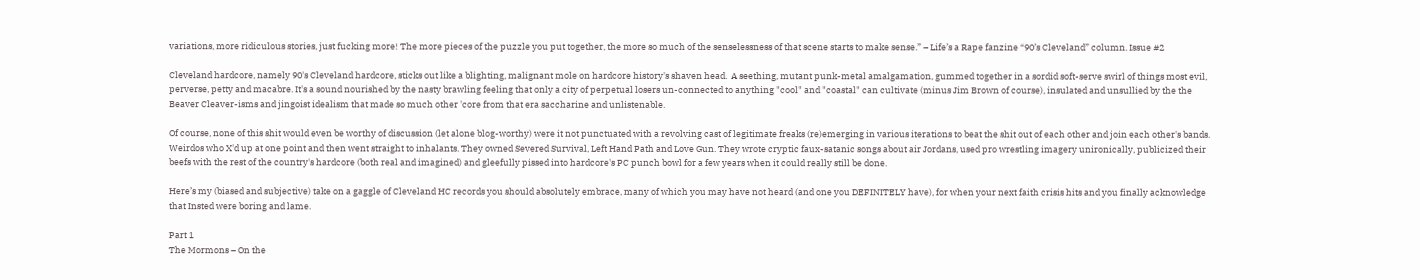variations, more ridiculous stories, just fucking more! The more pieces of the puzzle you put together, the more so much of the senselessness of that scene starts to make sense.” – Life’s a Rape fanzine “90’s Cleveland” column. Issue #2

Cleveland hardcore, namely 90's Cleveland hardcore, sticks out like a blighting, malignant mole on hardcore history's shaven head.  A seething, mutant punk-metal amalgamation, gummed together in a sordid soft-serve swirl of things most evil, perverse, petty and macabre. It's a sound nourished by the nasty brawling feeling that only a city of perpetual losers un-connected to anything "cool" and "coastal" can cultivate (minus Jim Brown of course), insulated and unsullied by the the Beaver Cleaver-isms and jingoist idealism that made so much other 'core from that era saccharine and unlistenable.

Of course, none of this shit would even be worthy of discussion (let alone blog-worthy) were it not punctuated with a revolving cast of legitimate freaks (re)emerging in various iterations to beat the shit out of each other and join each other's bands. Weirdos who X'd up at one point and then went straight to inhalants. They owned Severed Survival, Left Hand Path and Love Gun. They wrote cryptic faux-satanic songs about air Jordans, used pro wrestling imagery unironically, publicized their beefs with the rest of the country's hardcore (both real and imagined) and gleefully pissed into hardcore's PC punch bowl for a few years when it could really still be done.

Here’s my (biased and subjective) take on a gaggle of Cleveland HC records you should absolutely embrace, many of which you may have not heard (and one you DEFINITELY have), for when your next faith crisis hits and you finally acknowledge that Insted were boring and lame.

Part 1
The Mormons – On the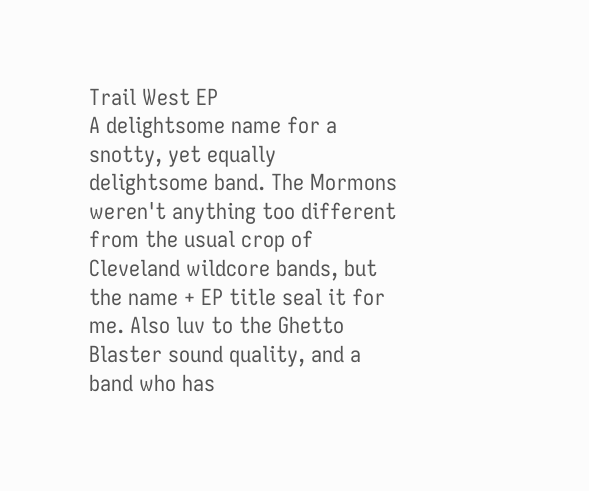Trail West EP
A delightsome name for a snotty, yet equally delightsome band. The Mormons weren't anything too different from the usual crop of Cleveland wildcore bands, but the name + EP title seal it for me. Also luv to the Ghetto Blaster sound quality, and a band who has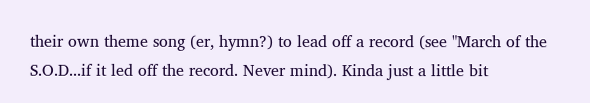their own theme song (er, hymn?) to lead off a record (see "March of the S.O.D...if it led off the record. Never mind). Kinda just a little bit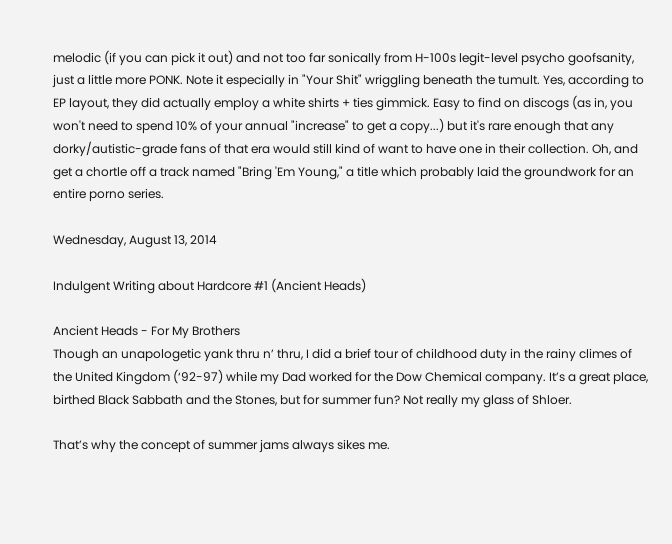melodic (if you can pick it out) and not too far sonically from H-100s legit-level psycho goofsanity, just a little more PONK. Note it especially in "Your Shit" wriggling beneath the tumult. Yes, according to EP layout, they did actually employ a white shirts + ties gimmick. Easy to find on discogs (as in, you won't need to spend 10% of your annual "increase" to get a copy...) but it's rare enough that any dorky/autistic-grade fans of that era would still kind of want to have one in their collection. Oh, and get a chortle off a track named "Bring 'Em Young," a title which probably laid the groundwork for an entire porno series.

Wednesday, August 13, 2014

Indulgent Writing about Hardcore #1 (Ancient Heads)

Ancient Heads - For My Brothers
Though an unapologetic yank thru n’ thru, I did a brief tour of childhood duty in the rainy climes of the United Kingdom (‘92-97) while my Dad worked for the Dow Chemical company. It’s a great place, birthed Black Sabbath and the Stones, but for summer fun? Not really my glass of Shloer.

That’s why the concept of summer jams always sikes me.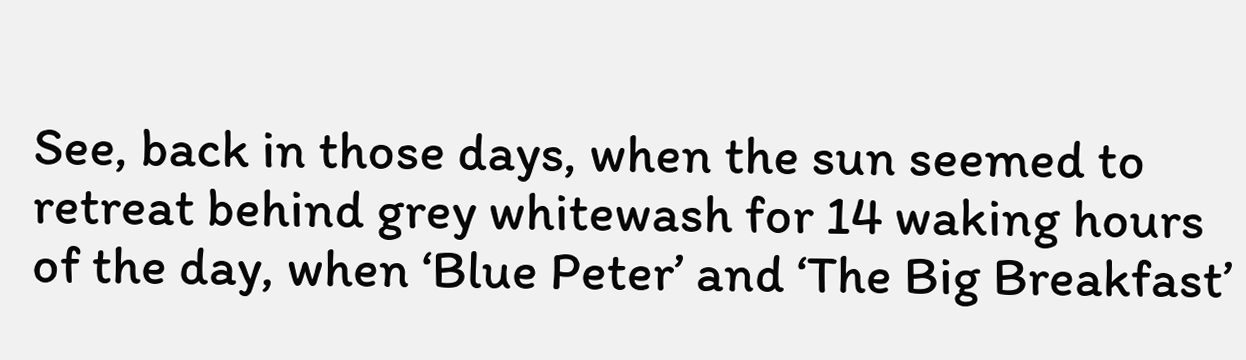See, back in those days, when the sun seemed to retreat behind grey whitewash for 14 waking hours of the day, when ‘Blue Peter’ and ‘The Big Breakfast’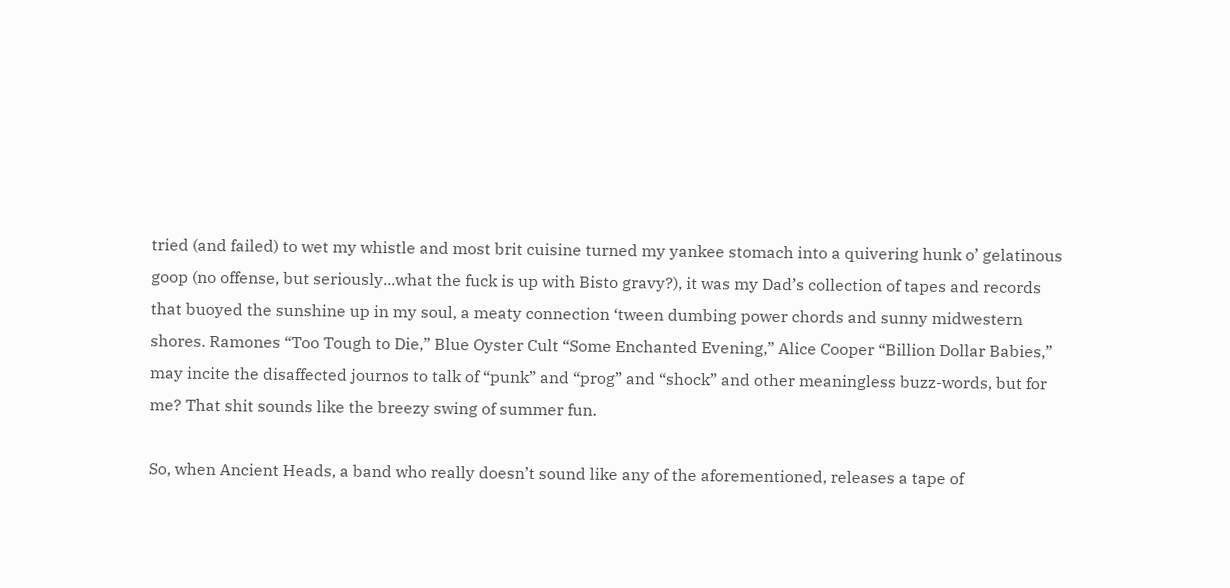tried (and failed) to wet my whistle and most brit cuisine turned my yankee stomach into a quivering hunk o’ gelatinous goop (no offense, but seriously...what the fuck is up with Bisto gravy?), it was my Dad’s collection of tapes and records that buoyed the sunshine up in my soul, a meaty connection ‘tween dumbing power chords and sunny midwestern shores. Ramones “Too Tough to Die,” Blue Oyster Cult “Some Enchanted Evening,” Alice Cooper “Billion Dollar Babies,” may incite the disaffected journos to talk of “punk” and “prog” and “shock” and other meaningless buzz-words, but for me? That shit sounds like the breezy swing of summer fun.

So, when Ancient Heads, a band who really doesn’t sound like any of the aforementioned, releases a tape of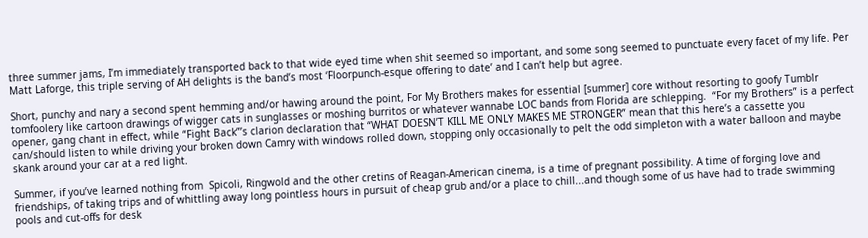three summer jams, I’m immediately transported back to that wide eyed time when shit seemed so important, and some song seemed to punctuate every facet of my life. Per Matt Laforge, this triple serving of AH delights is the band’s most ‘Floorpunch-esque offering to date’ and I can’t help but agree.

Short, punchy and nary a second spent hemming and/or hawing around the point, For My Brothers makes for essential [summer] core without resorting to goofy Tumblr tomfoolery like cartoon drawings of wigger cats in sunglasses or moshing burritos or whatever wannabe LOC bands from Florida are schlepping.  “For my Brothers” is a perfect opener, gang chant in effect, while “Fight Back”’s clarion declaration that “WHAT DOESN’T KILL ME ONLY MAKES ME STRONGER” mean that this here’s a cassette you can/should listen to while driving your broken down Camry with windows rolled down, stopping only occasionally to pelt the odd simpleton with a water balloon and maybe skank around your car at a red light.

Summer, if you’ve learned nothing from  Spicoli, Ringwold and the other cretins of Reagan-American cinema, is a time of pregnant possibility. A time of forging love and friendships, of taking trips and of whittling away long pointless hours in pursuit of cheap grub and/or a place to chill...and though some of us have had to trade swimming pools and cut-offs for desk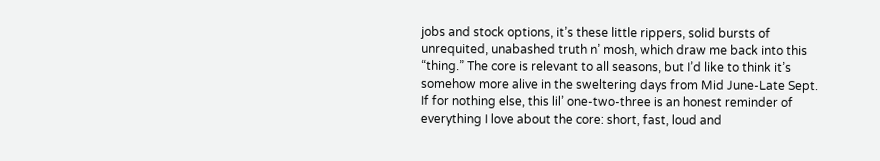jobs and stock options, it’s these little rippers, solid bursts of unrequited, unabashed truth n’ mosh, which draw me back into this “thing.” The core is relevant to all seasons, but I’d like to think it’s somehow more alive in the sweltering days from Mid June-Late Sept. If for nothing else, this lil’ one-two-three is an honest reminder of everything I love about the core: short, fast, loud and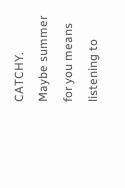CATCHY. Maybe summer for you means listening to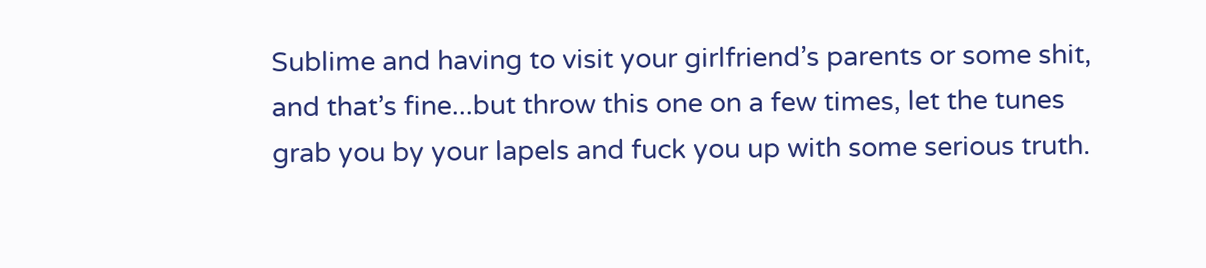Sublime and having to visit your girlfriend’s parents or some shit, and that’s fine...but throw this one on a few times, let the tunes grab you by your lapels and fuck you up with some serious truth.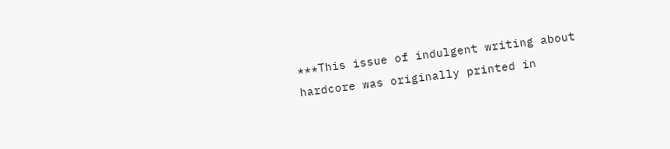***This issue of indulgent writing about hardcore was originally printed in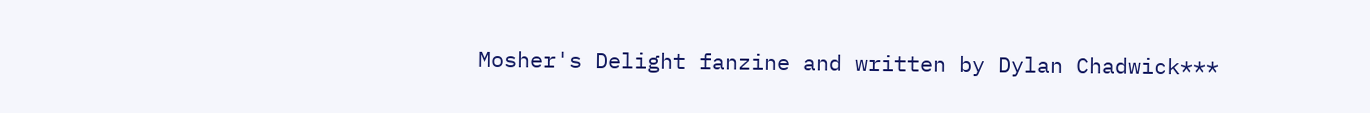Mosher's Delight fanzine and written by Dylan Chadwick***